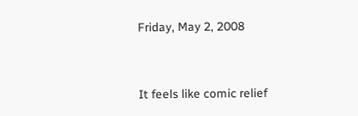Friday, May 2, 2008


It feels like comic relief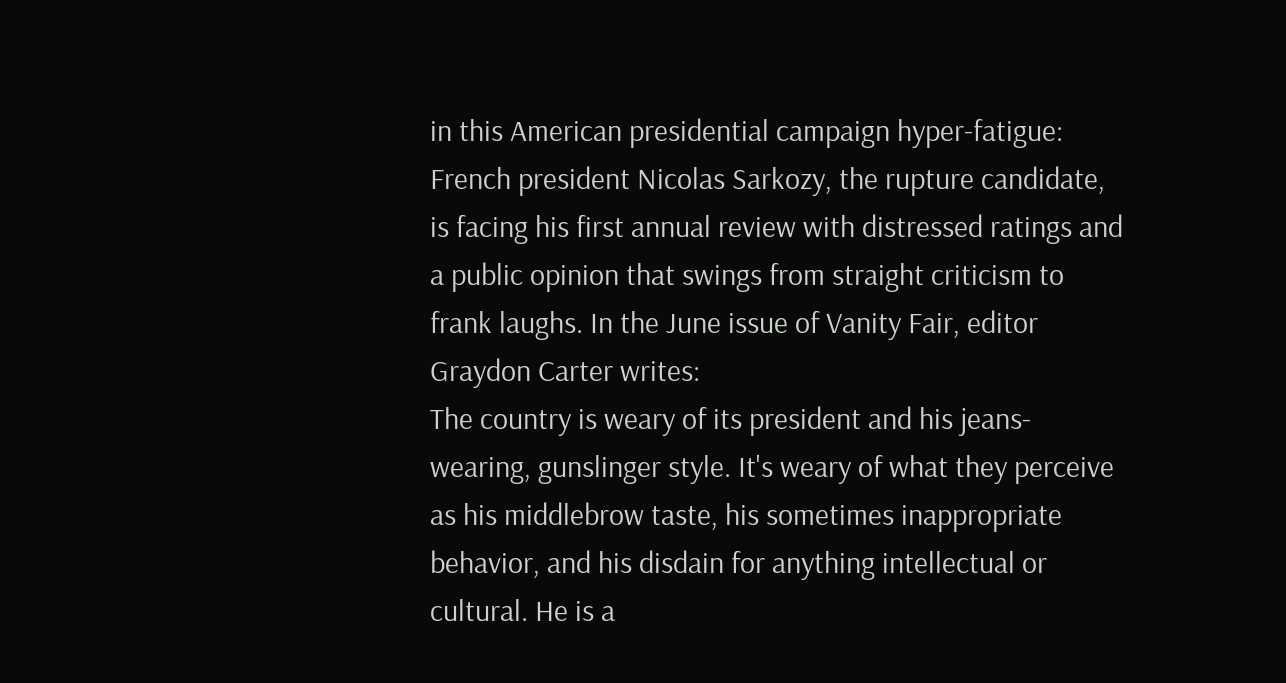in this American presidential campaign hyper-fatigue: French president Nicolas Sarkozy, the rupture candidate, is facing his first annual review with distressed ratings and a public opinion that swings from straight criticism to frank laughs. In the June issue of Vanity Fair, editor Graydon Carter writes:
The country is weary of its president and his jeans-wearing, gunslinger style. It's weary of what they perceive as his middlebrow taste, his sometimes inappropriate behavior, and his disdain for anything intellectual or cultural. He is a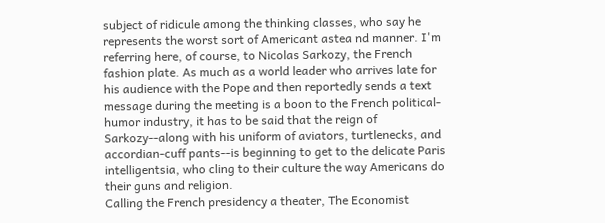subject of ridicule among the thinking classes, who say he represents the worst sort of Americant astea nd manner. I'm referring here, of course, to Nicolas Sarkozy, the French fashion plate. As much as a world leader who arrives late for his audience with the Pope and then reportedly sends a text message during the meeting is a boon to the French political-humor industry, it has to be said that the reign of Sarkozy--along with his uniform of aviators, turtlenecks, and accordian-cuff pants--is beginning to get to the delicate Paris intelligentsia, who cling to their culture the way Americans do their guns and religion.
Calling the French presidency a theater, The Economist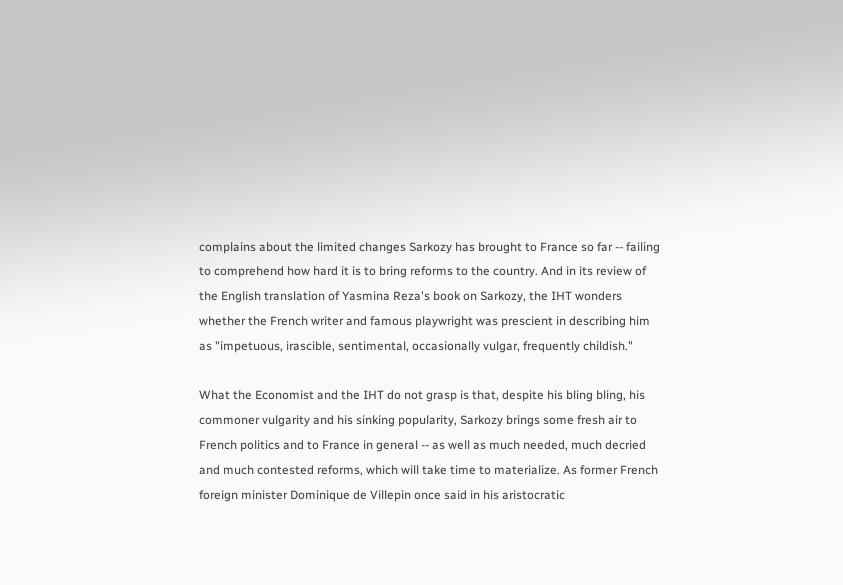complains about the limited changes Sarkozy has brought to France so far -- failing to comprehend how hard it is to bring reforms to the country. And in its review of the English translation of Yasmina Reza's book on Sarkozy, the IHT wonders whether the French writer and famous playwright was prescient in describing him as "impetuous, irascible, sentimental, occasionally vulgar, frequently childish."

What the Economist and the IHT do not grasp is that, despite his bling bling, his commoner vulgarity and his sinking popularity, Sarkozy brings some fresh air to French politics and to France in general -- as well as much needed, much decried and much contested reforms, which will take time to materialize. As former French foreign minister Dominique de Villepin once said in his aristocratic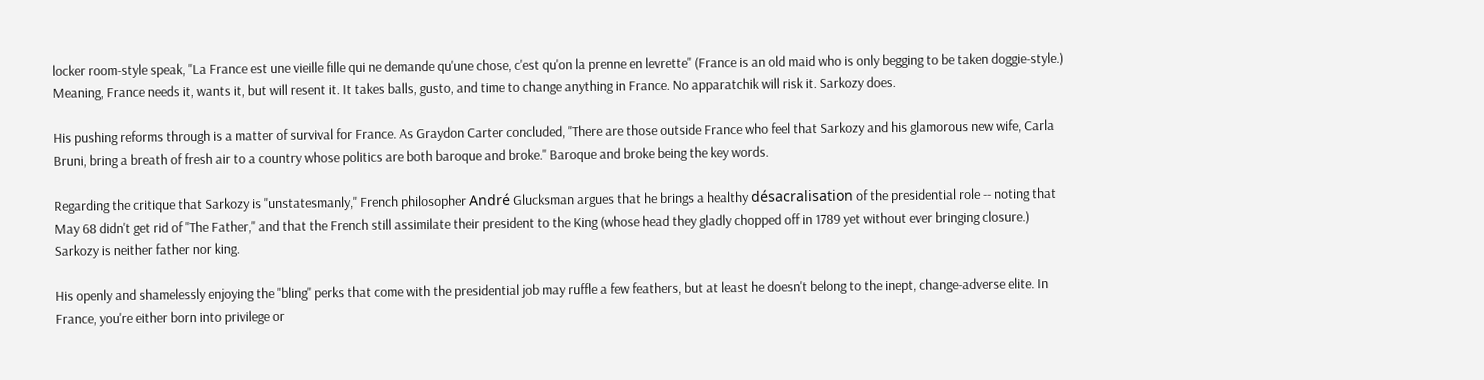locker room-style speak, "La France est une vieille fille qui ne demande qu'une chose, c'est qu'on la prenne en levrette" (France is an old maid who is only begging to be taken doggie-style.) Meaning, France needs it, wants it, but will resent it. It takes balls, gusto, and time to change anything in France. No apparatchik will risk it. Sarkozy does.

His pushing reforms through is a matter of survival for France. As Graydon Carter concluded, "There are those outside France who feel that Sarkozy and his glamorous new wife, Carla Bruni, bring a breath of fresh air to a country whose politics are both baroque and broke." Baroque and broke being the key words.

Regarding the critique that Sarkozy is "unstatesmanly," French philosopher André Glucksman argues that he brings a healthy désacralisation of the presidential role -- noting that May 68 didn't get rid of "The Father," and that the French still assimilate their president to the King (whose head they gladly chopped off in 1789 yet without ever bringing closure.) Sarkozy is neither father nor king.

His openly and shamelessly enjoying the "bling" perks that come with the presidential job may ruffle a few feathers, but at least he doesn't belong to the inept, change-adverse elite. In France, you're either born into privilege or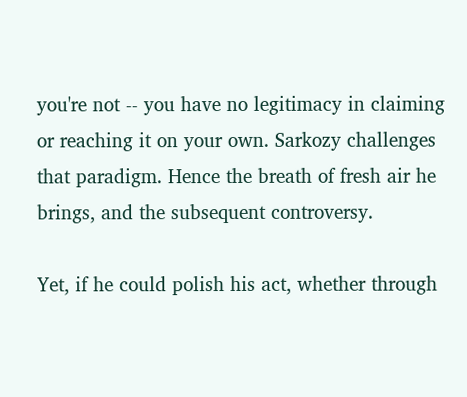you're not -- you have no legitimacy in claiming or reaching it on your own. Sarkozy challenges that paradigm. Hence the breath of fresh air he brings, and the subsequent controversy.

Yet, if he could polish his act, whether through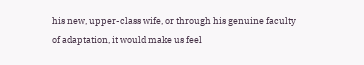his new, upper-class wife, or through his genuine faculty of adaptation, it would make us feel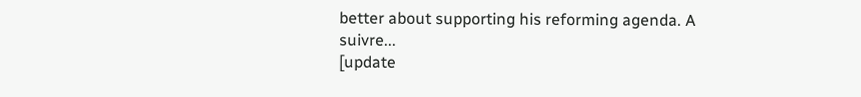better about supporting his reforming agenda. A suivre...
[update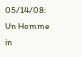05/14/08: Un Homme in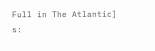Full in The Atlantic]
s: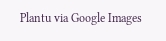Plantu via Google Images